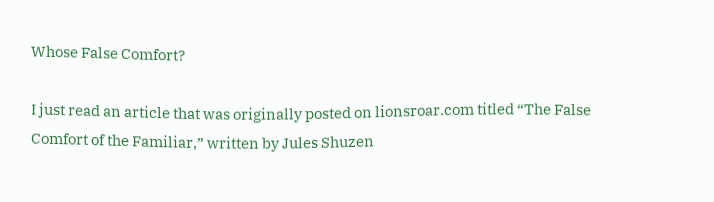Whose False Comfort?

I just read an article that was originally posted on lionsroar.com titled “The False Comfort of the Familiar,” written by Jules Shuzen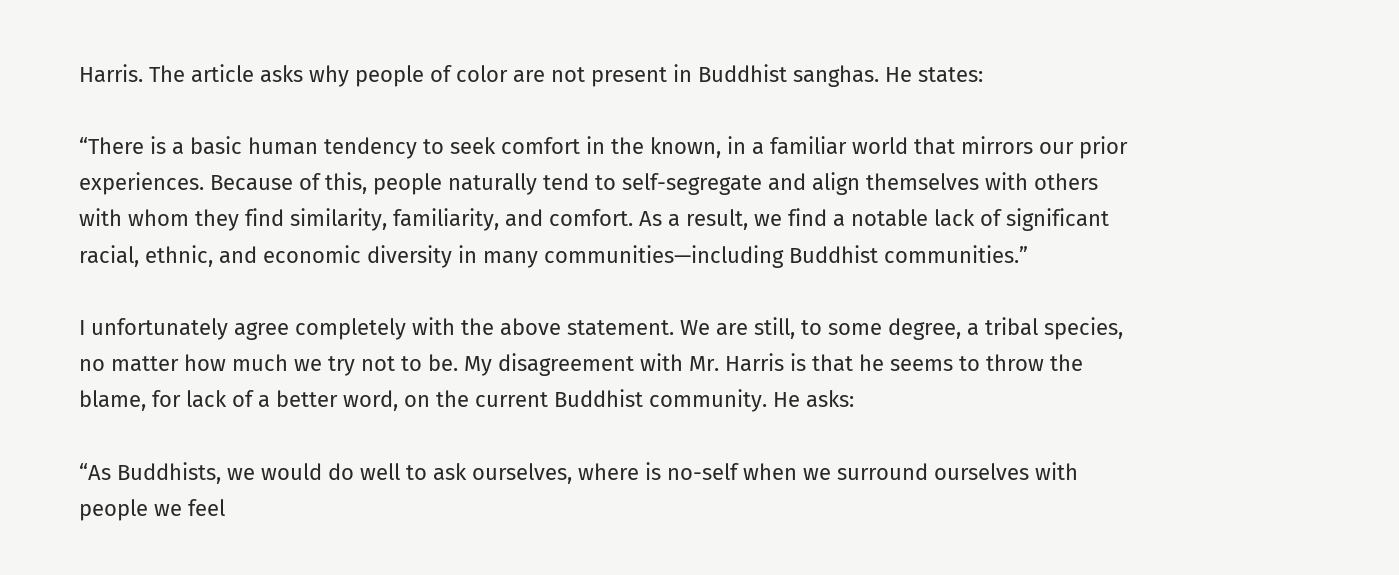Harris. The article asks why people of color are not present in Buddhist sanghas. He states:

“There is a basic human tendency to seek comfort in the known, in a familiar world that mirrors our prior experiences. Because of this, people naturally tend to self-segregate and align themselves with others with whom they find similarity, familiarity, and comfort. As a result, we find a notable lack of significant racial, ethnic, and economic diversity in many communities—including Buddhist communities.”

I unfortunately agree completely with the above statement. We are still, to some degree, a tribal species, no matter how much we try not to be. My disagreement with Mr. Harris is that he seems to throw the blame, for lack of a better word, on the current Buddhist community. He asks:

“As Buddhists, we would do well to ask ourselves, where is no-self when we surround ourselves with people we feel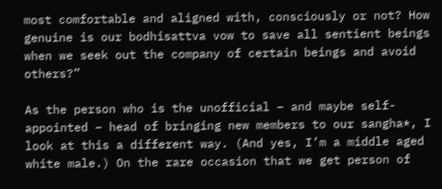most comfortable and aligned with, consciously or not? How genuine is our bodhisattva vow to save all sentient beings when we seek out the company of certain beings and avoid others?”

As the person who is the unofficial – and maybe self-appointed – head of bringing new members to our sangha*, I look at this a different way. (And yes, I’m a middle aged white male.) On the rare occasion that we get person of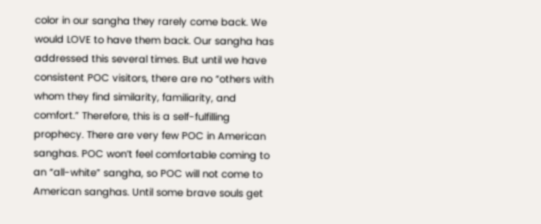color in our sangha they rarely come back. We would LOVE to have them back. Our sangha has addressed this several times. But until we have consistent POC visitors, there are no “others with whom they find similarity, familiarity, and comfort.” Therefore, this is a self-fulfilling prophecy. There are very few POC in American sanghas. POC won’t feel comfortable coming to an “all-white” sangha, so POC will not come to American sanghas. Until some brave souls get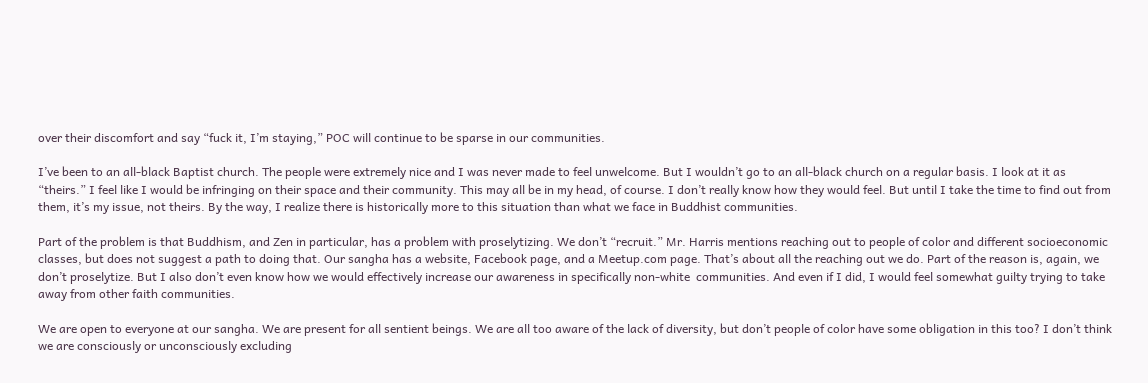over their discomfort and say “fuck it, I’m staying,” POC will continue to be sparse in our communities.

I’ve been to an all-black Baptist church. The people were extremely nice and I was never made to feel unwelcome. But I wouldn’t go to an all-black church on a regular basis. I look at it as “theirs.” I feel like I would be infringing on their space and their community. This may all be in my head, of course. I don’t really know how they would feel. But until I take the time to find out from them, it’s my issue, not theirs. By the way, I realize there is historically more to this situation than what we face in Buddhist communities.

Part of the problem is that Buddhism, and Zen in particular, has a problem with proselytizing. We don’t “recruit.” Mr. Harris mentions reaching out to people of color and different socioeconomic classes, but does not suggest a path to doing that. Our sangha has a website, Facebook page, and a Meetup.com page. That’s about all the reaching out we do. Part of the reason is, again, we don’t proselytize. But I also don’t even know how we would effectively increase our awareness in specifically non-white  communities. And even if I did, I would feel somewhat guilty trying to take away from other faith communities.

We are open to everyone at our sangha. We are present for all sentient beings. We are all too aware of the lack of diversity, but don’t people of color have some obligation in this too? I don’t think we are consciously or unconsciously excluding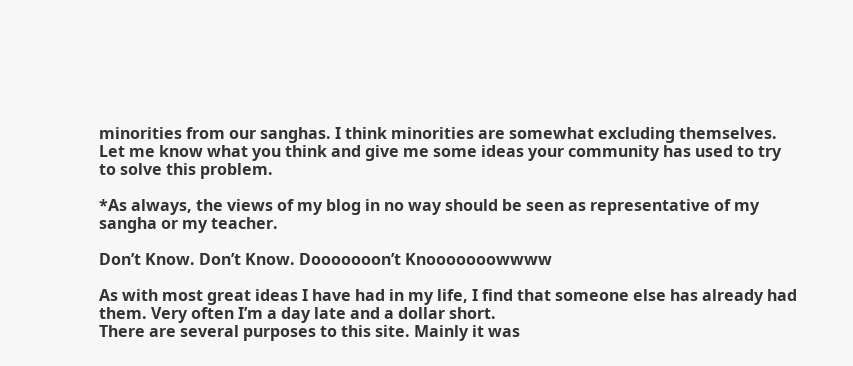minorities from our sanghas. I think minorities are somewhat excluding themselves. Let me know what you think and give me some ideas your community has used to try to solve this problem.

*As always, the views of my blog in no way should be seen as representative of my sangha or my teacher.

Don’t Know. Don’t Know. Dooooooon’t Knooooooowwww

As with most great ideas I have had in my life, I find that someone else has already had them. Very often I’m a day late and a dollar short.
There are several purposes to this site. Mainly it was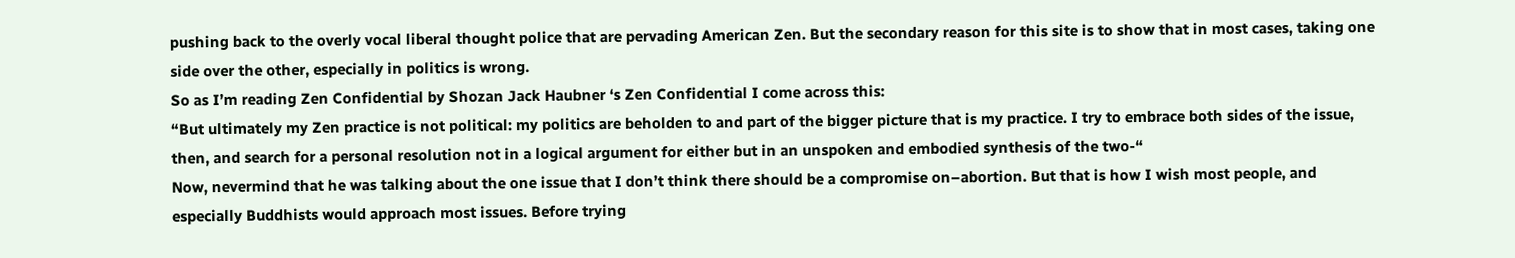pushing back to the overly vocal liberal thought police that are pervading American Zen. But the secondary reason for this site is to show that in most cases, taking one side over the other, especially in politics is wrong.
So as I’m reading Zen Confidential by Shozan Jack Haubner ‘s Zen Confidential I come across this:
“But ultimately my Zen practice is not political: my politics are beholden to and part of the bigger picture that is my practice. I try to embrace both sides of the issue, then, and search for a personal resolution not in a logical argument for either but in an unspoken and embodied synthesis of the two-“
Now, nevermind that he was talking about the one issue that I don’t think there should be a compromise on–abortion. But that is how I wish most people, and especially Buddhists would approach most issues. Before trying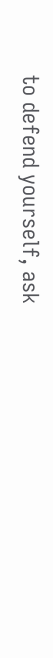to defend yourself, ask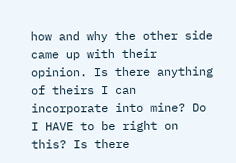how and why the other side came up with their opinion. Is there anything of theirs I can incorporate into mine? Do I HAVE to be right on this? Is there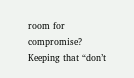room for compromise? Keeping that “don’t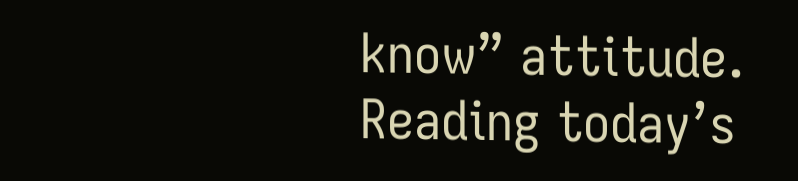know” attitude.
Reading today’s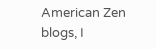American Zen blogs, I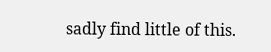sadly find little of this.